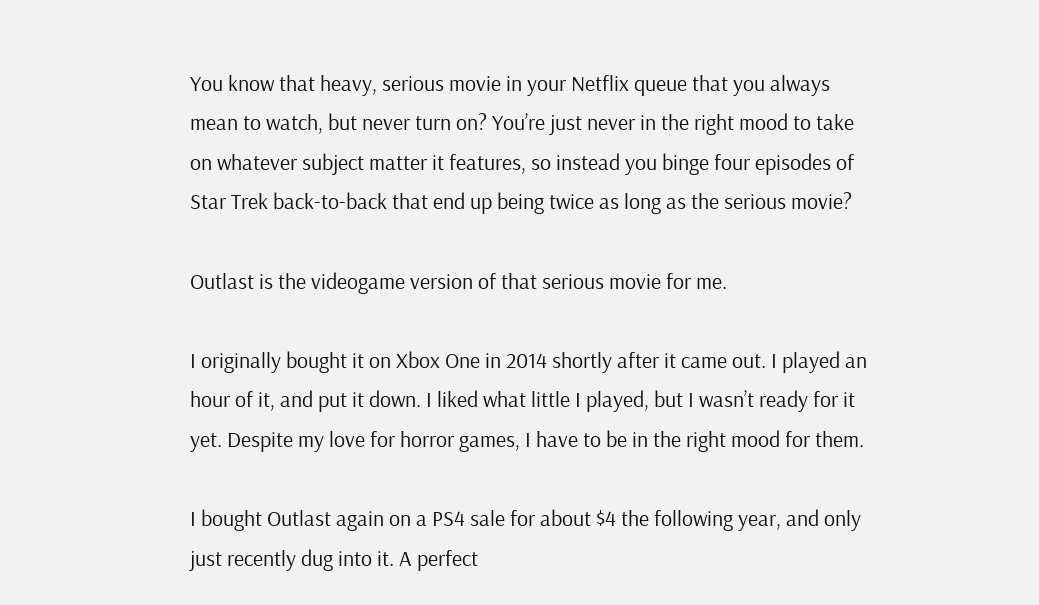You know that heavy, serious movie in your Netflix queue that you always mean to watch, but never turn on? You’re just never in the right mood to take on whatever subject matter it features, so instead you binge four episodes of Star Trek back-to-back that end up being twice as long as the serious movie?

Outlast is the videogame version of that serious movie for me.

I originally bought it on Xbox One in 2014 shortly after it came out. I played an hour of it, and put it down. I liked what little I played, but I wasn’t ready for it yet. Despite my love for horror games, I have to be in the right mood for them.

I bought Outlast again on a PS4 sale for about $4 the following year, and only just recently dug into it. A perfect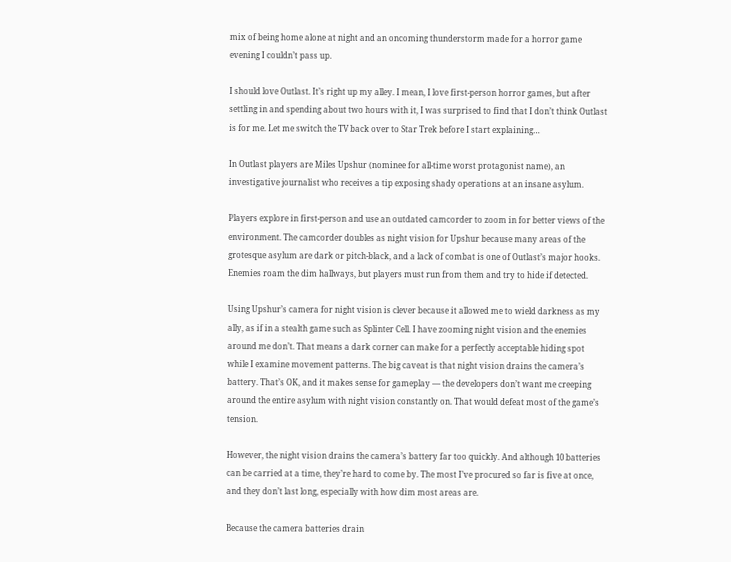mix of being home alone at night and an oncoming thunderstorm made for a horror game evening I couldn’t pass up.

I should love Outlast. It’s right up my alley. I mean, I love first-person horror games, but after settling in and spending about two hours with it, I was surprised to find that I don’t think Outlast is for me. Let me switch the TV back over to Star Trek before I start explaining…

In Outlast players are Miles Upshur (nominee for all-time worst protagonist name), an investigative journalist who receives a tip exposing shady operations at an insane asylum.

Players explore in first-person and use an outdated camcorder to zoom in for better views of the environment. The camcorder doubles as night vision for Upshur because many areas of the grotesque asylum are dark or pitch-black, and a lack of combat is one of Outlast’s major hooks. Enemies roam the dim hallways, but players must run from them and try to hide if detected.

Using Upshur’s camera for night vision is clever because it allowed me to wield darkness as my ally, as if in a stealth game such as Splinter Cell. I have zooming night vision and the enemies around me don’t. That means a dark corner can make for a perfectly acceptable hiding spot while I examine movement patterns. The big caveat is that night vision drains the camera’s battery. That’s OK, and it makes sense for gameplay — the developers don’t want me creeping around the entire asylum with night vision constantly on. That would defeat most of the game’s tension.

However, the night vision drains the camera’s battery far too quickly. And although 10 batteries can be carried at a time, they’re hard to come by. The most I’ve procured so far is five at once, and they don’t last long, especially with how dim most areas are.

Because the camera batteries drain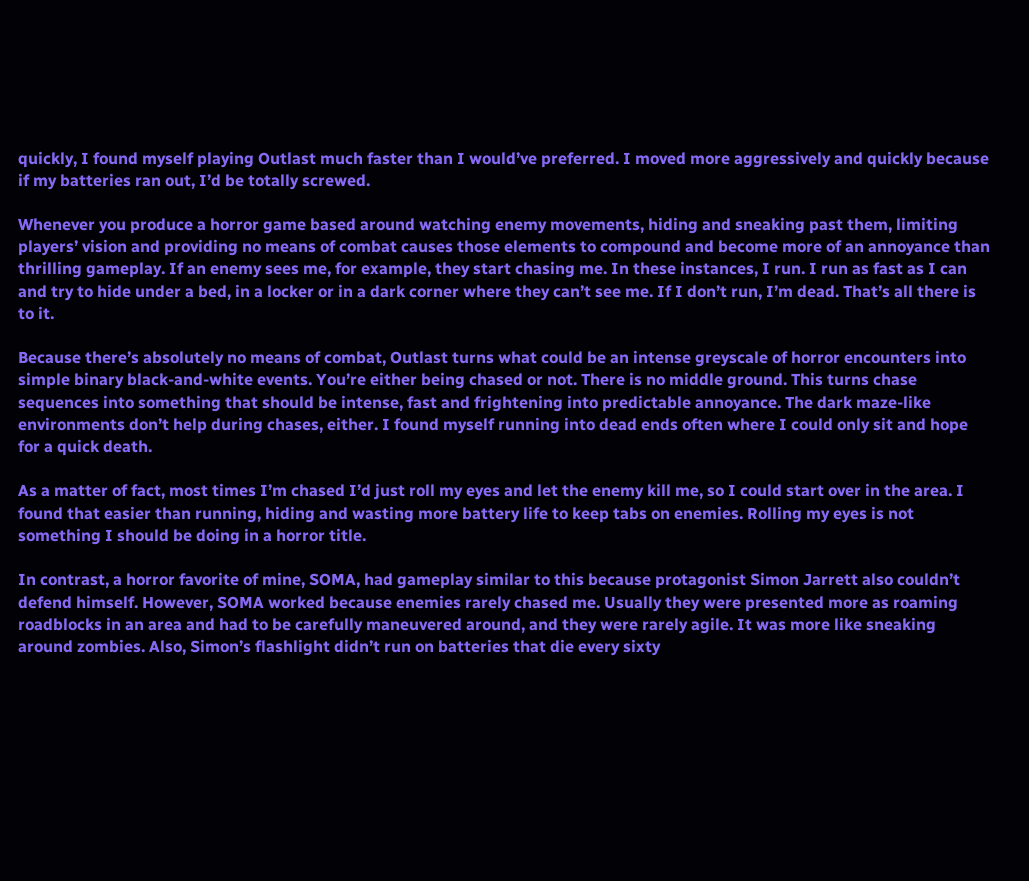quickly, I found myself playing Outlast much faster than I would’ve preferred. I moved more aggressively and quickly because if my batteries ran out, I’d be totally screwed.

Whenever you produce a horror game based around watching enemy movements, hiding and sneaking past them, limiting players’ vision and providing no means of combat causes those elements to compound and become more of an annoyance than thrilling gameplay. If an enemy sees me, for example, they start chasing me. In these instances, I run. I run as fast as I can and try to hide under a bed, in a locker or in a dark corner where they can’t see me. If I don’t run, I’m dead. That’s all there is to it.

Because there’s absolutely no means of combat, Outlast turns what could be an intense greyscale of horror encounters into simple binary black-and-white events. You’re either being chased or not. There is no middle ground. This turns chase sequences into something that should be intense, fast and frightening into predictable annoyance. The dark maze-like environments don’t help during chases, either. I found myself running into dead ends often where I could only sit and hope for a quick death.

As a matter of fact, most times I’m chased I’d just roll my eyes and let the enemy kill me, so I could start over in the area. I found that easier than running, hiding and wasting more battery life to keep tabs on enemies. Rolling my eyes is not something I should be doing in a horror title.

In contrast, a horror favorite of mine, SOMA, had gameplay similar to this because protagonist Simon Jarrett also couldn’t defend himself. However, SOMA worked because enemies rarely chased me. Usually they were presented more as roaming roadblocks in an area and had to be carefully maneuvered around, and they were rarely agile. It was more like sneaking around zombies. Also, Simon’s flashlight didn’t run on batteries that die every sixty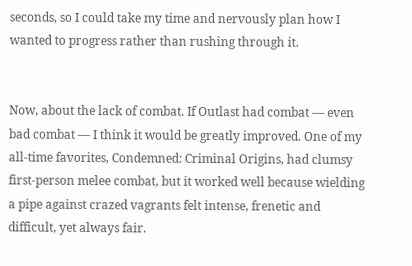seconds, so I could take my time and nervously plan how I wanted to progress rather than rushing through it.


Now, about the lack of combat. If Outlast had combat — even bad combat — I think it would be greatly improved. One of my all-time favorites, Condemned: Criminal Origins, had clumsy first-person melee combat, but it worked well because wielding a pipe against crazed vagrants felt intense, frenetic and difficult, yet always fair.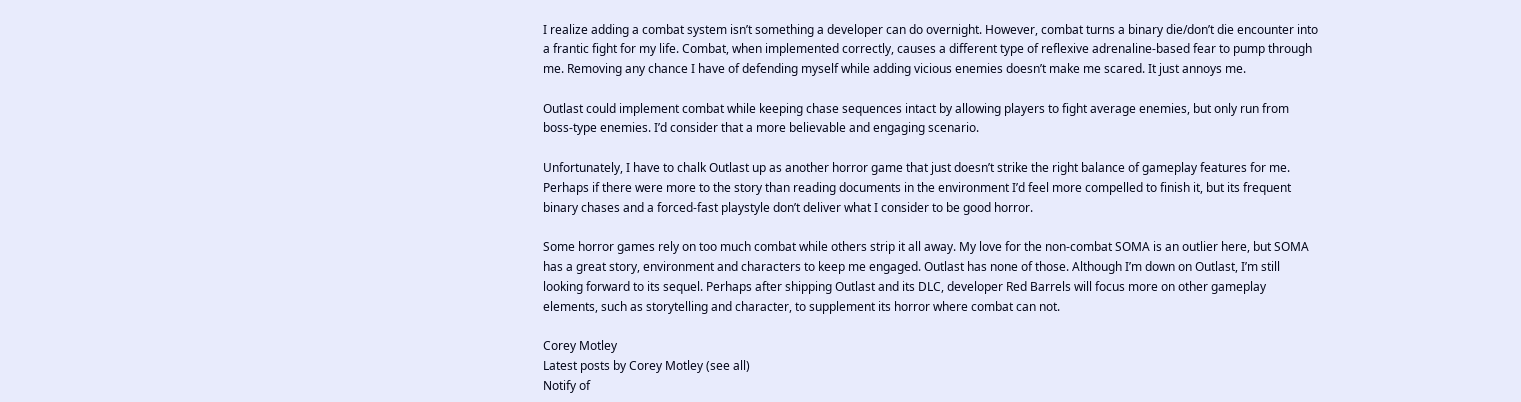I realize adding a combat system isn’t something a developer can do overnight. However, combat turns a binary die/don’t die encounter into a frantic fight for my life. Combat, when implemented correctly, causes a different type of reflexive adrenaline-based fear to pump through me. Removing any chance I have of defending myself while adding vicious enemies doesn’t make me scared. It just annoys me.

Outlast could implement combat while keeping chase sequences intact by allowing players to fight average enemies, but only run from boss-type enemies. I’d consider that a more believable and engaging scenario.

Unfortunately, I have to chalk Outlast up as another horror game that just doesn’t strike the right balance of gameplay features for me. Perhaps if there were more to the story than reading documents in the environment I’d feel more compelled to finish it, but its frequent binary chases and a forced-fast playstyle don’t deliver what I consider to be good horror.

Some horror games rely on too much combat while others strip it all away. My love for the non-combat SOMA is an outlier here, but SOMA has a great story, environment and characters to keep me engaged. Outlast has none of those. Although I’m down on Outlast, I’m still looking forward to its sequel. Perhaps after shipping Outlast and its DLC, developer Red Barrels will focus more on other gameplay elements, such as storytelling and character, to supplement its horror where combat can not.

Corey Motley
Latest posts by Corey Motley (see all)
Notify of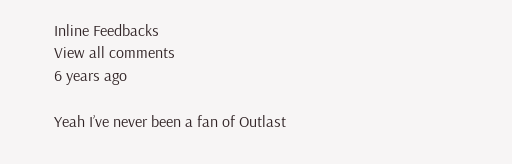Inline Feedbacks
View all comments
6 years ago

Yeah I’ve never been a fan of Outlast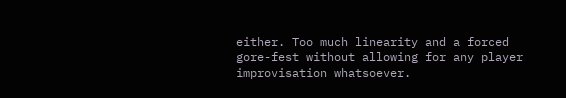either. Too much linearity and a forced gore-fest without allowing for any player improvisation whatsoever.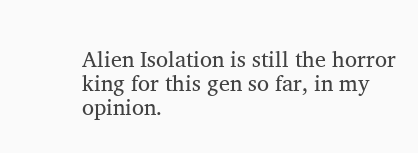Alien Isolation is still the horror king for this gen so far, in my opinion.